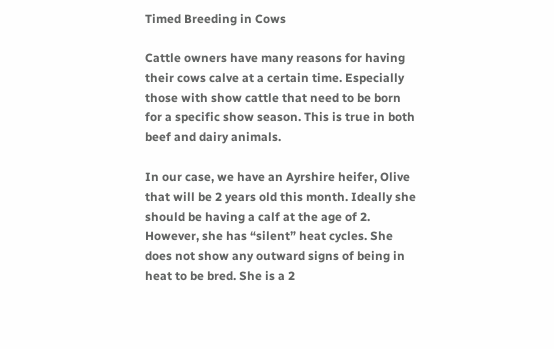Timed Breeding in Cows

Cattle owners have many reasons for having their cows calve at a certain time. Especially those with show cattle that need to be born for a specific show season. This is true in both beef and dairy animals.

In our case, we have an Ayrshire heifer, Olive that will be 2 years old this month. Ideally she should be having a calf at the age of 2. However, she has “silent” heat cycles. She does not show any outward signs of being in heat to be bred. She is a 2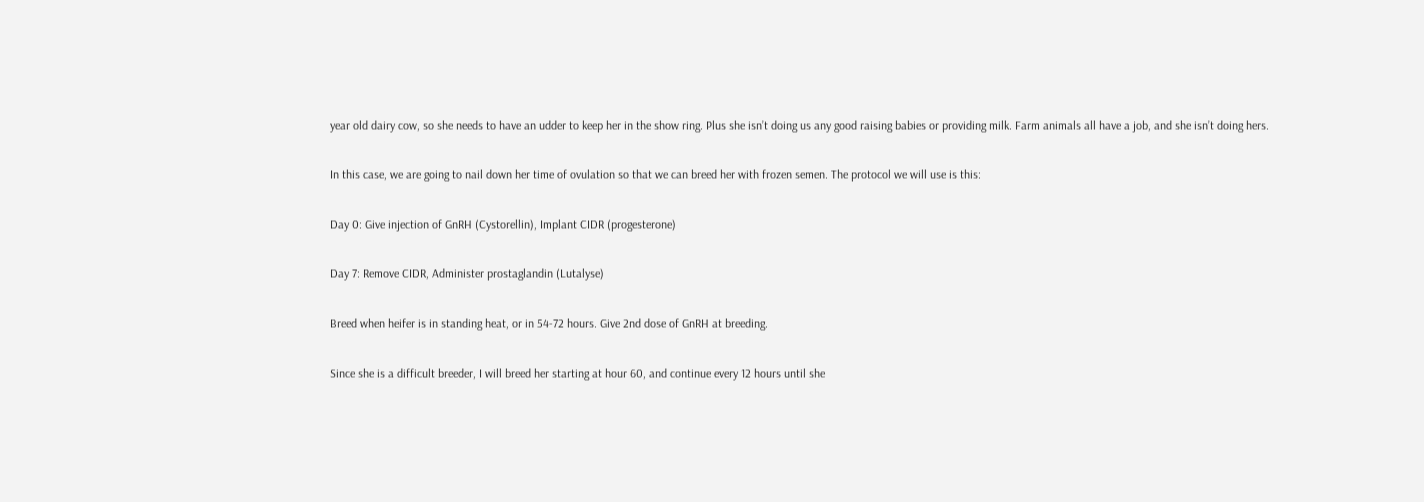year old dairy cow, so she needs to have an udder to keep her in the show ring. Plus she isn’t doing us any good raising babies or providing milk. Farm animals all have a job, and she isn’t doing hers.

In this case, we are going to nail down her time of ovulation so that we can breed her with frozen semen. The protocol we will use is this:

Day 0: Give injection of GnRH (Cystorellin), Implant CIDR (progesterone)

Day 7: Remove CIDR, Administer prostaglandin (Lutalyse)

Breed when heifer is in standing heat, or in 54-72 hours. Give 2nd dose of GnRH at breeding.

Since she is a difficult breeder, I will breed her starting at hour 60, and continue every 12 hours until she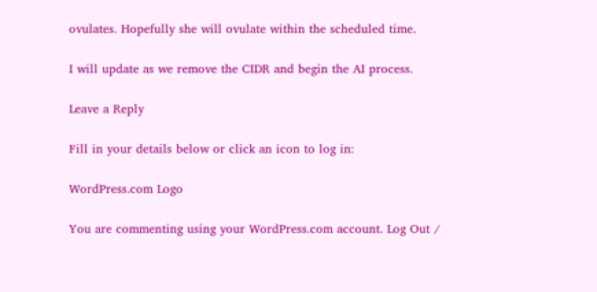ovulates. Hopefully she will ovulate within the scheduled time.

I will update as we remove the CIDR and begin the AI process.

Leave a Reply

Fill in your details below or click an icon to log in:

WordPress.com Logo

You are commenting using your WordPress.com account. Log Out /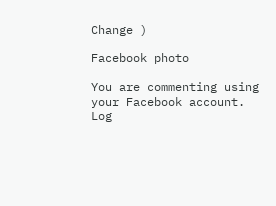Change )

Facebook photo

You are commenting using your Facebook account. Log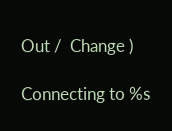Out /  Change )

Connecting to %s